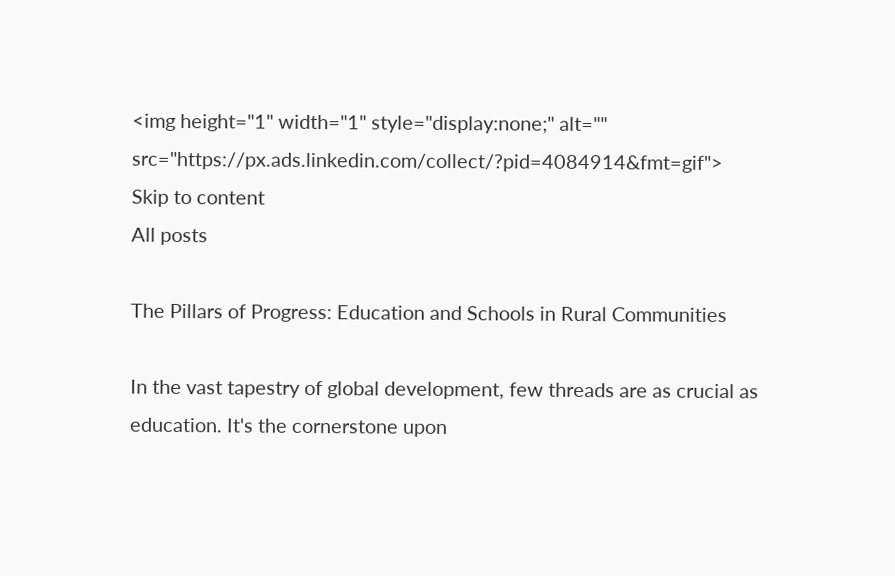<img height="1" width="1" style="display:none;" alt="" src="https://px.ads.linkedin.com/collect/?pid=4084914&fmt=gif">
Skip to content
All posts

The Pillars of Progress: Education and Schools in Rural Communities

In the vast tapestry of global development, few threads are as crucial as education. It's the cornerstone upon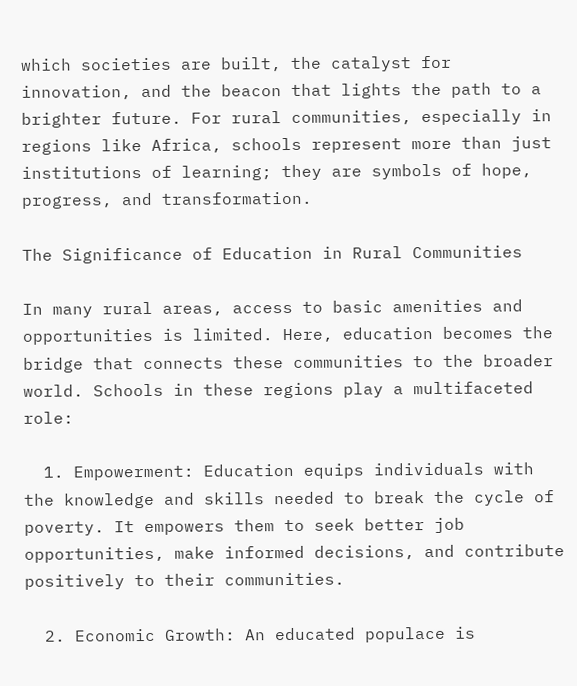which societies are built, the catalyst for innovation, and the beacon that lights the path to a brighter future. For rural communities, especially in regions like Africa, schools represent more than just institutions of learning; they are symbols of hope, progress, and transformation.

The Significance of Education in Rural Communities

In many rural areas, access to basic amenities and opportunities is limited. Here, education becomes the bridge that connects these communities to the broader world. Schools in these regions play a multifaceted role:

  1. Empowerment: Education equips individuals with the knowledge and skills needed to break the cycle of poverty. It empowers them to seek better job opportunities, make informed decisions, and contribute positively to their communities.

  2. Economic Growth: An educated populace is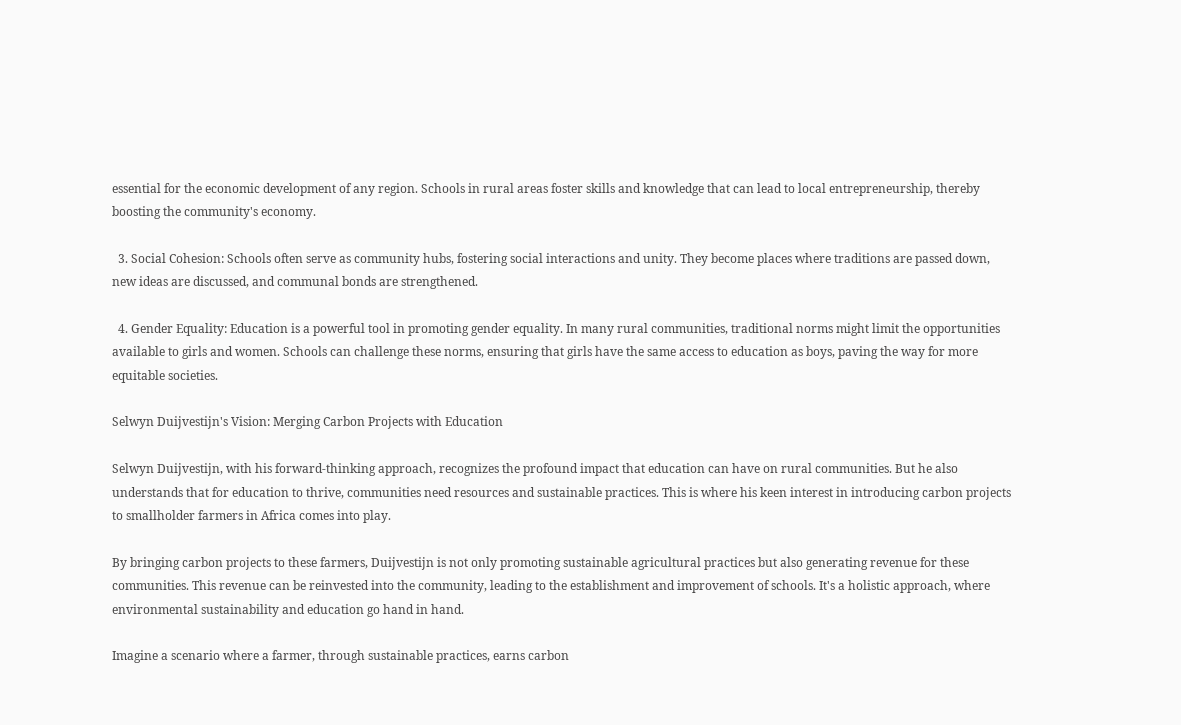essential for the economic development of any region. Schools in rural areas foster skills and knowledge that can lead to local entrepreneurship, thereby boosting the community's economy.

  3. Social Cohesion: Schools often serve as community hubs, fostering social interactions and unity. They become places where traditions are passed down, new ideas are discussed, and communal bonds are strengthened.

  4. Gender Equality: Education is a powerful tool in promoting gender equality. In many rural communities, traditional norms might limit the opportunities available to girls and women. Schools can challenge these norms, ensuring that girls have the same access to education as boys, paving the way for more equitable societies.

Selwyn Duijvestijn's Vision: Merging Carbon Projects with Education

Selwyn Duijvestijn, with his forward-thinking approach, recognizes the profound impact that education can have on rural communities. But he also understands that for education to thrive, communities need resources and sustainable practices. This is where his keen interest in introducing carbon projects to smallholder farmers in Africa comes into play.

By bringing carbon projects to these farmers, Duijvestijn is not only promoting sustainable agricultural practices but also generating revenue for these communities. This revenue can be reinvested into the community, leading to the establishment and improvement of schools. It's a holistic approach, where environmental sustainability and education go hand in hand.

Imagine a scenario where a farmer, through sustainable practices, earns carbon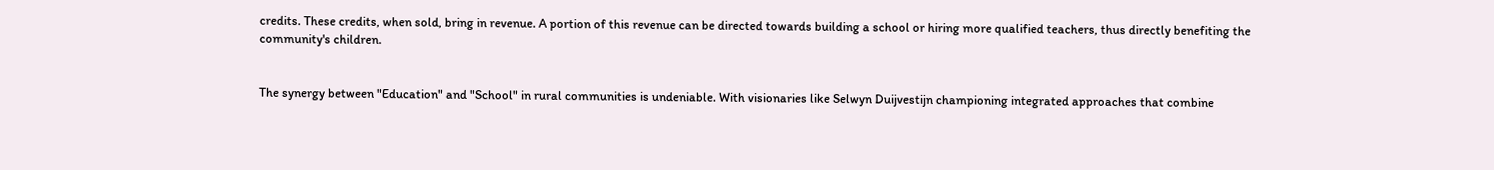credits. These credits, when sold, bring in revenue. A portion of this revenue can be directed towards building a school or hiring more qualified teachers, thus directly benefiting the community's children.


The synergy between "Education" and "School" in rural communities is undeniable. With visionaries like Selwyn Duijvestijn championing integrated approaches that combine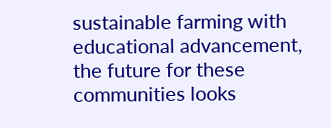sustainable farming with educational advancement, the future for these communities looks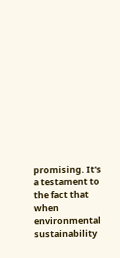promising. It's a testament to the fact that when environmental sustainability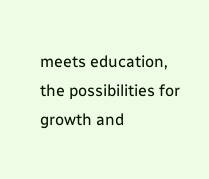meets education, the possibilities for growth and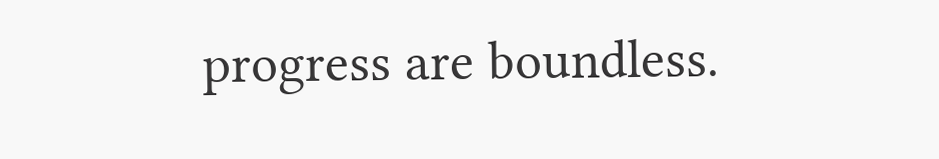progress are boundless.